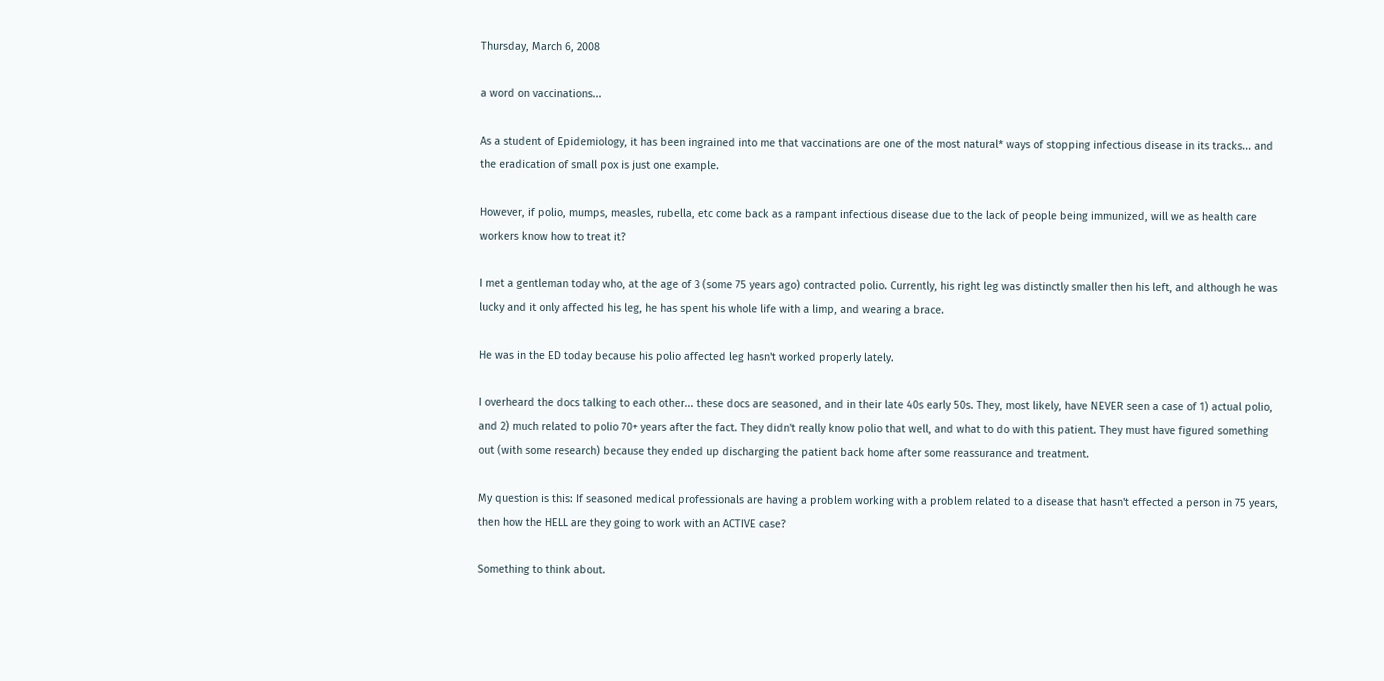Thursday, March 6, 2008

a word on vaccinations...

As a student of Epidemiology, it has been ingrained into me that vaccinations are one of the most natural* ways of stopping infectious disease in its tracks... and the eradication of small pox is just one example.

However, if polio, mumps, measles, rubella, etc come back as a rampant infectious disease due to the lack of people being immunized, will we as health care workers know how to treat it?

I met a gentleman today who, at the age of 3 (some 75 years ago) contracted polio. Currently, his right leg was distinctly smaller then his left, and although he was lucky and it only affected his leg, he has spent his whole life with a limp, and wearing a brace.

He was in the ED today because his polio affected leg hasn't worked properly lately.

I overheard the docs talking to each other... these docs are seasoned, and in their late 40s early 50s. They, most likely, have NEVER seen a case of 1) actual polio, and 2) much related to polio 70+ years after the fact. They didn't really know polio that well, and what to do with this patient. They must have figured something out (with some research) because they ended up discharging the patient back home after some reassurance and treatment.

My question is this: If seasoned medical professionals are having a problem working with a problem related to a disease that hasn't effected a person in 75 years, then how the HELL are they going to work with an ACTIVE case?

Something to think about.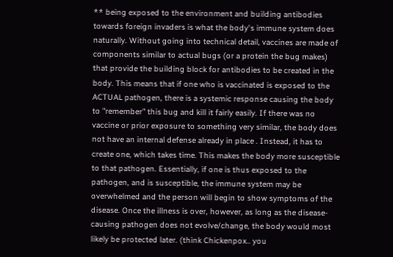** being exposed to the environment and building antibodies towards foreign invaders is what the body's immune system does naturally. Without going into technical detail, vaccines are made of components similar to actual bugs (or a protein the bug makes) that provide the building block for antibodies to be created in the body. This means that if one who is vaccinated is exposed to the ACTUAL pathogen, there is a systemic response causing the body to "remember" this bug and kill it fairly easily. If there was no vaccine or prior exposure to something very similar, the body does not have an internal defense already in place . Instead, it has to create one, which takes time. This makes the body more susceptible to that pathogen. Essentially, if one is thus exposed to the pathogen, and is susceptible, the immune system may be overwhelmed and the person will begin to show symptoms of the disease. Once the illness is over, however, as long as the disease-causing pathogen does not evolve/change, the body would most likely be protected later. (think Chickenpox.. you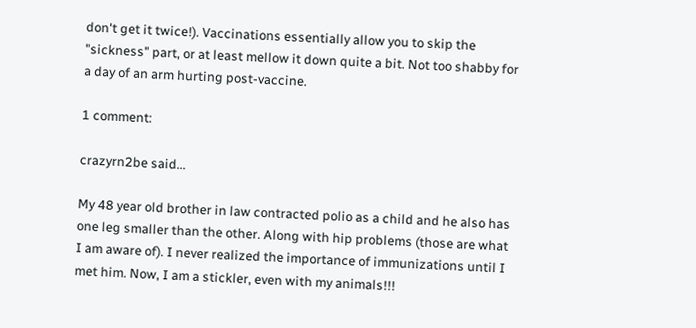don't get it twice!). Vaccinations essentially allow you to skip the "sickness" part, or at least mellow it down quite a bit. Not too shabby for a day of an arm hurting post-vaccine.

1 comment:

crazyrn2be said...

My 48 year old brother in law contracted polio as a child and he also has one leg smaller than the other. Along with hip problems (those are what I am aware of). I never realized the importance of immunizations until I met him. Now, I am a stickler, even with my animals!!!